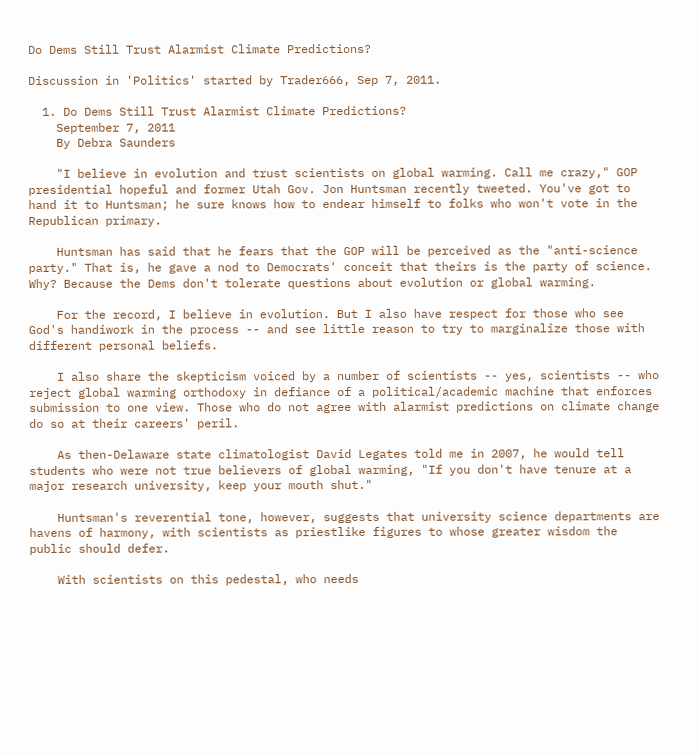Do Dems Still Trust Alarmist Climate Predictions?

Discussion in 'Politics' started by Trader666, Sep 7, 2011.

  1. Do Dems Still Trust Alarmist Climate Predictions?
    September 7, 2011
    By Debra Saunders

    "I believe in evolution and trust scientists on global warming. Call me crazy," GOP presidential hopeful and former Utah Gov. Jon Huntsman recently tweeted. You've got to hand it to Huntsman; he sure knows how to endear himself to folks who won't vote in the Republican primary.

    Huntsman has said that he fears that the GOP will be perceived as the "anti-science party." That is, he gave a nod to Democrats' conceit that theirs is the party of science. Why? Because the Dems don't tolerate questions about evolution or global warming.

    For the record, I believe in evolution. But I also have respect for those who see God's handiwork in the process -- and see little reason to try to marginalize those with different personal beliefs.

    I also share the skepticism voiced by a number of scientists -- yes, scientists -- who reject global warming orthodoxy in defiance of a political/academic machine that enforces submission to one view. Those who do not agree with alarmist predictions on climate change do so at their careers' peril.

    As then-Delaware state climatologist David Legates told me in 2007, he would tell students who were not true believers of global warming, "If you don't have tenure at a major research university, keep your mouth shut."

    Huntsman's reverential tone, however, suggests that university science departments are havens of harmony, with scientists as priestlike figures to whose greater wisdom the public should defer.

    With scientists on this pedestal, who needs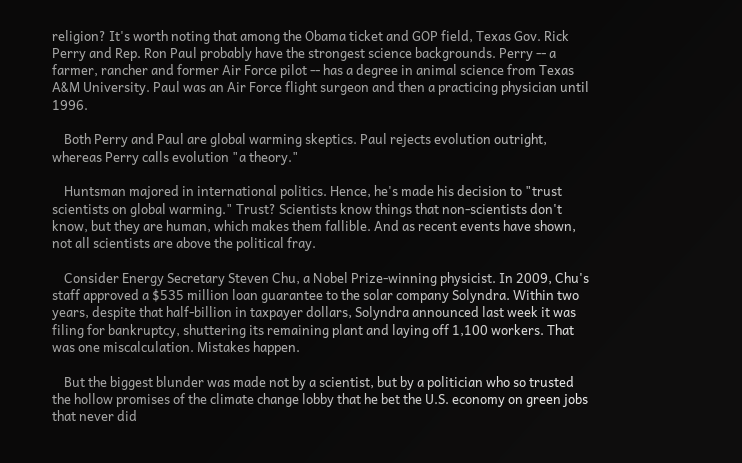religion? It's worth noting that among the Obama ticket and GOP field, Texas Gov. Rick Perry and Rep. Ron Paul probably have the strongest science backgrounds. Perry -- a farmer, rancher and former Air Force pilot -- has a degree in animal science from Texas A&M University. Paul was an Air Force flight surgeon and then a practicing physician until 1996.

    Both Perry and Paul are global warming skeptics. Paul rejects evolution outright, whereas Perry calls evolution "a theory."

    Huntsman majored in international politics. Hence, he's made his decision to "trust scientists on global warming." Trust? Scientists know things that non-scientists don't know, but they are human, which makes them fallible. And as recent events have shown, not all scientists are above the political fray.

    Consider Energy Secretary Steven Chu, a Nobel Prize-winning physicist. In 2009, Chu's staff approved a $535 million loan guarantee to the solar company Solyndra. Within two years, despite that half-billion in taxpayer dollars, Solyndra announced last week it was filing for bankruptcy, shuttering its remaining plant and laying off 1,100 workers. That was one miscalculation. Mistakes happen.

    But the biggest blunder was made not by a scientist, but by a politician who so trusted the hollow promises of the climate change lobby that he bet the U.S. economy on green jobs that never did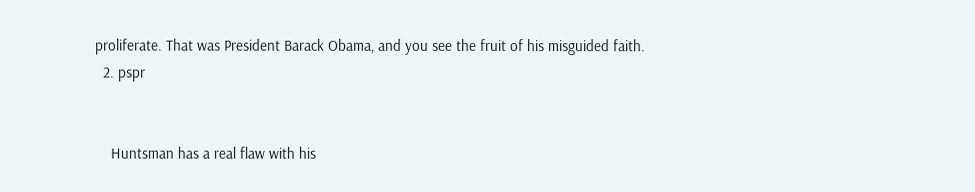proliferate. That was President Barack Obama, and you see the fruit of his misguided faith.
  2. pspr


    Huntsman has a real flaw with his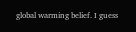global warming belief. I guess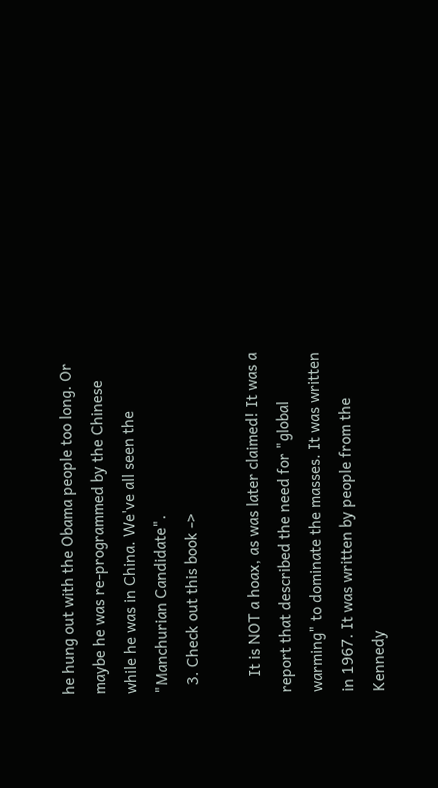he hung out with the Obama people too long. Or maybe he was re-programmed by the Chinese while he was in China. We've all seen the "Manchurian Candidate".
  3. Check out this book ->

    It is NOT a hoax, as was later claimed! It was a report that described the need for "global warming" to dominate the masses. It was written in 1967. It was written by people from the Kennedy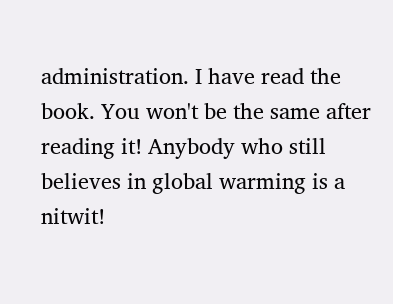administration. I have read the book. You won't be the same after reading it! Anybody who still believes in global warming is a nitwit!